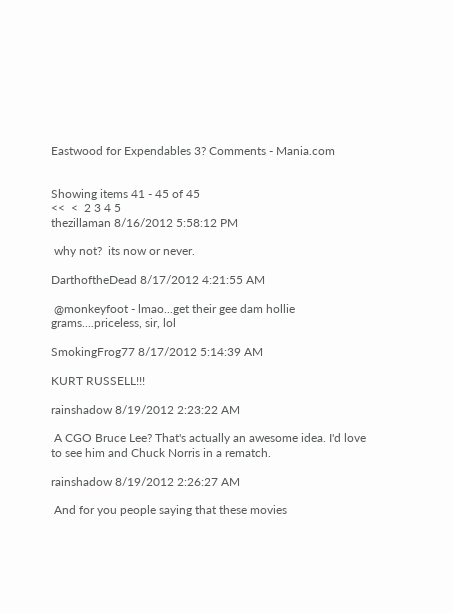Eastwood for Expendables 3? Comments - Mania.com


Showing items 41 - 45 of 45
<<  <  2 3 4 5
thezillaman 8/16/2012 5:58:12 PM

 why not?  its now or never.

DarthoftheDead 8/17/2012 4:21:55 AM

 @monkeyfoot - lmao...get their gee dam hollie grams....priceless, sir, lol

SmokingFrog77 8/17/2012 5:14:39 AM

KURT RUSSELL!!!

rainshadow 8/19/2012 2:23:22 AM

 A CGO Bruce Lee? That's actually an awesome idea. I'd love to see him and Chuck Norris in a rematch.

rainshadow 8/19/2012 2:26:27 AM

 And for you people saying that these movies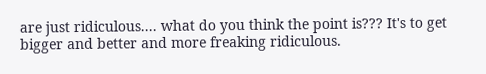are just ridiculous.... what do you think the point is??? It's to get bigger and better and more freaking ridiculous.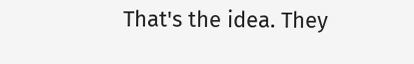That's the idea. They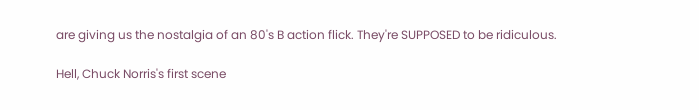are giving us the nostalgia of an 80's B action flick. They're SUPPOSED to be ridiculous.

Hell, Chuck Norris's first scene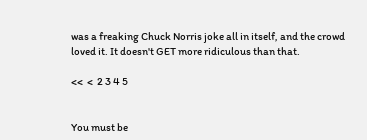was a freaking Chuck Norris joke all in itself, and the crowd loved it. It doesn't GET more ridiculous than that.

<<  <  2 3 4 5


You must be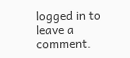logged in to leave a comment.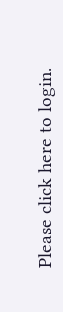Please click here to login.